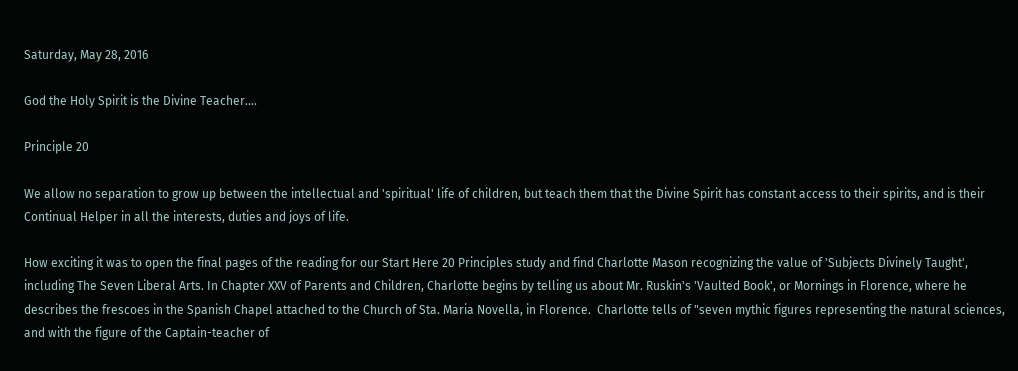Saturday, May 28, 2016

God the Holy Spirit is the Divine Teacher....

Principle 20

We allow no separation to grow up between the intellectual and 'spiritual' life of children, but teach them that the Divine Spirit has constant access to their spirits, and is their Continual Helper in all the interests, duties and joys of life.

How exciting it was to open the final pages of the reading for our Start Here 20 Principles study and find Charlotte Mason recognizing the value of 'Subjects Divinely Taught', including The Seven Liberal Arts. In Chapter XXV of Parents and Children, Charlotte begins by telling us about Mr. Ruskin's 'Vaulted Book', or Mornings in Florence, where he describes the frescoes in the Spanish Chapel attached to the Church of Sta. Maria Novella, in Florence.  Charlotte tells of "seven mythic figures representing the natural sciences, and with the figure of the Captain-teacher of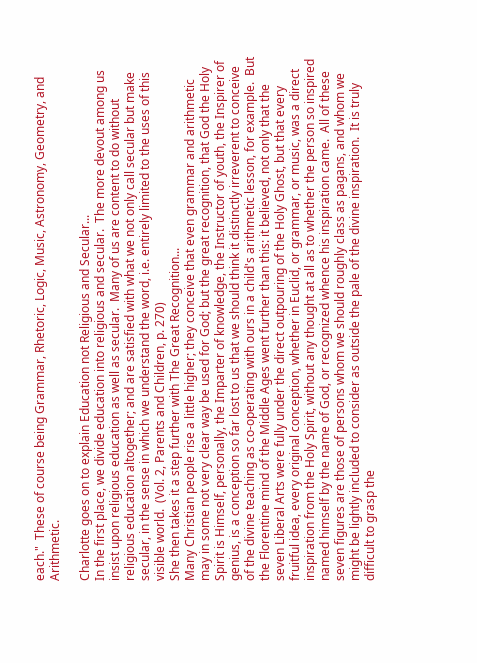each."  These of course being Grammar, Rhetoric, Logic, Music, Astronomy, Geometry, and Arithmetic.

Charlotte goes on to explain Education not Religious and Secular...
In the first place, we divide education into religious and secular.  The more devout among us insist upon religious education as well as secular.  Many of us are content to do without religious education altogether; and are satisfied with what we not only call secular but make secular, in the sense in which we understand the word, i.e. entirely limited to the uses of this visible world.  (Vol. 2, Parents and Children, p. 270)
She then takes it a step further with The Great Recognition...
Many Christian people rise a little higher; they conceive that even grammar and arithmetic may in some not very clear way be used for God; but the great recognition, that God the Holy Spirit is Himself, personally, the Imparter of knowledge, the Instructor of youth, the Inspirer of genius, is a conception so far lost to us that we should think it distinctly irreverent to conceive of the divine teaching as co-operating with ours in a child's arithmetic lesson, for example.  But the Florentine mind of the Middle Ages went further than this: it believed, not only that the seven Liberal Arts were fully under the direct outpouring of the Holy Ghost, but that every fruitful idea, every original conception, whether in Euclid, or grammar, or music, was a direct inspiration from the Holy Spirit, without any thought at all as to whether the person so inspired named himself by the name of God, or recognized whence his inspiration came.  All of these seven figures are those of persons whom we should roughly class as pagans, and whom we might be lightly included to consider as outside the pale of the divine inspiration.  It is truly difficult to grasp the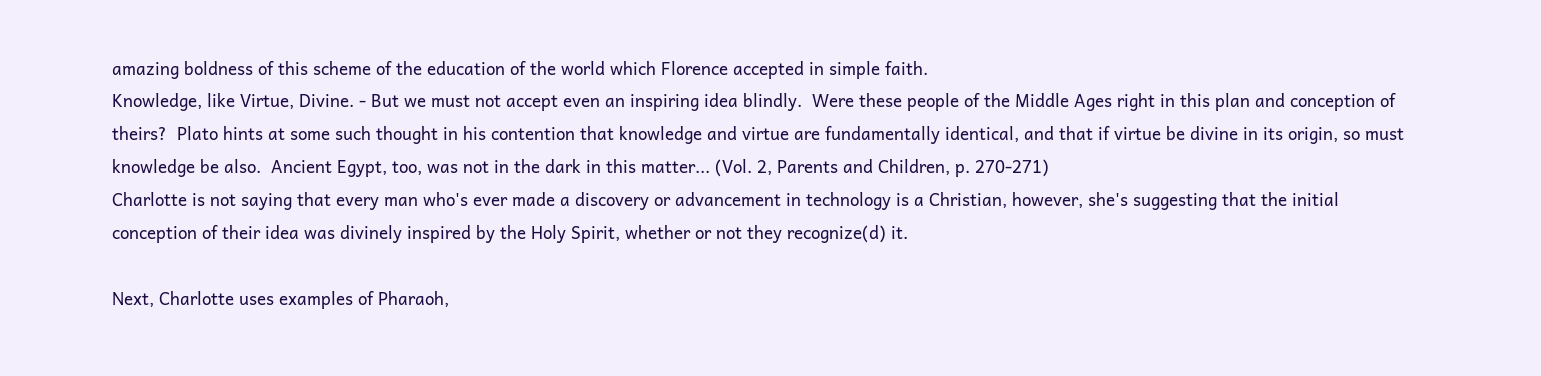amazing boldness of this scheme of the education of the world which Florence accepted in simple faith.
Knowledge, like Virtue, Divine. - But we must not accept even an inspiring idea blindly.  Were these people of the Middle Ages right in this plan and conception of theirs?  Plato hints at some such thought in his contention that knowledge and virtue are fundamentally identical, and that if virtue be divine in its origin, so must knowledge be also.  Ancient Egypt, too, was not in the dark in this matter... (Vol. 2, Parents and Children, p. 270-271)
Charlotte is not saying that every man who's ever made a discovery or advancement in technology is a Christian, however, she's suggesting that the initial conception of their idea was divinely inspired by the Holy Spirit, whether or not they recognize(d) it.

Next, Charlotte uses examples of Pharaoh,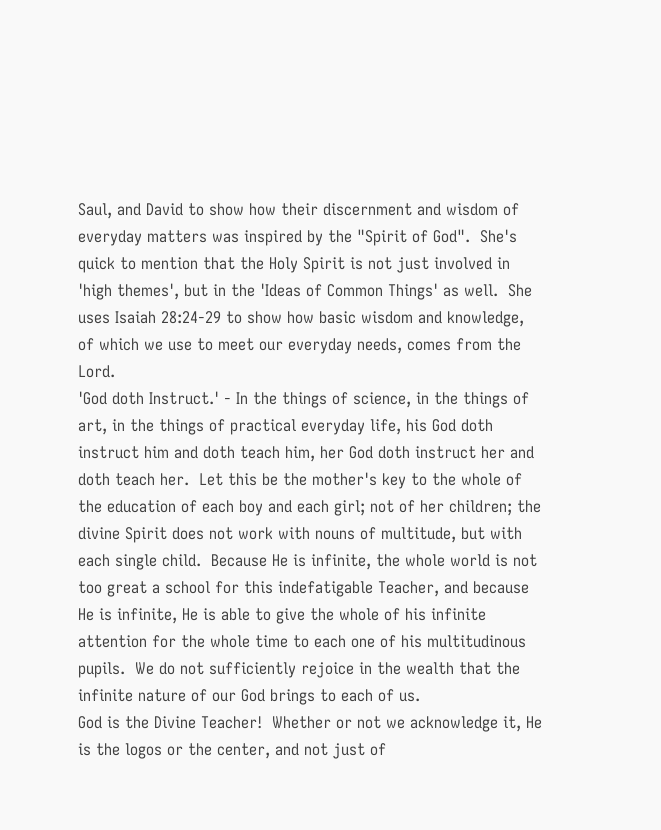Saul, and David to show how their discernment and wisdom of everyday matters was inspired by the "Spirit of God".  She's quick to mention that the Holy Spirit is not just involved in 'high themes', but in the 'Ideas of Common Things' as well.  She uses Isaiah 28:24-29 to show how basic wisdom and knowledge, of which we use to meet our everyday needs, comes from the Lord.
'God doth Instruct.' - In the things of science, in the things of art, in the things of practical everyday life, his God doth instruct him and doth teach him, her God doth instruct her and doth teach her.  Let this be the mother's key to the whole of the education of each boy and each girl; not of her children; the divine Spirit does not work with nouns of multitude, but with each single child.  Because He is infinite, the whole world is not too great a school for this indefatigable Teacher, and because He is infinite, He is able to give the whole of his infinite attention for the whole time to each one of his multitudinous pupils.  We do not sufficiently rejoice in the wealth that the infinite nature of our God brings to each of us.
God is the Divine Teacher!  Whether or not we acknowledge it, He is the logos or the center, and not just of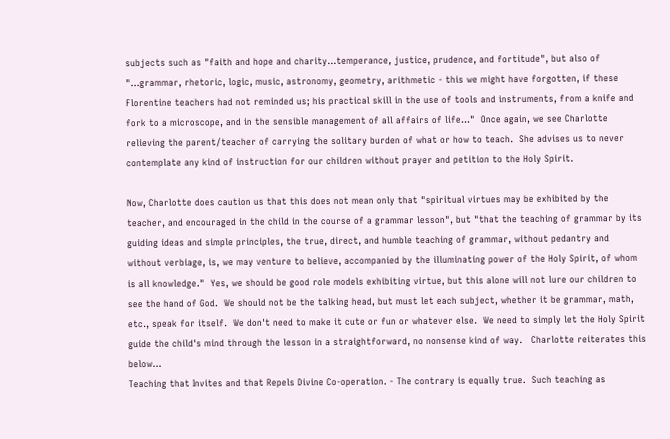subjects such as "faith and hope and charity...temperance, justice, prudence, and fortitude", but also of "...grammar, rhetoric, logic, music, astronomy, geometry, arithmetic - this we might have forgotten, if these Florentine teachers had not reminded us; his practical skill in the use of tools and instruments, from a knife and fork to a microscope, and in the sensible management of all affairs of life..."  Once again, we see Charlotte relieving the parent/teacher of carrying the solitary burden of what or how to teach.  She advises us to never contemplate any kind of instruction for our children without prayer and petition to the Holy Spirit.

Now, Charlotte does caution us that this does not mean only that "spiritual virtues may be exhibited by the teacher, and encouraged in the child in the course of a grammar lesson", but "that the teaching of grammar by its guiding ideas and simple principles, the true, direct, and humble teaching of grammar, without pedantry and without verbiage, is, we may venture to believe, accompanied by the illuminating power of the Holy Spirit, of whom is all knowledge."  Yes, we should be good role models exhibiting virtue, but this alone will not lure our children to see the hand of God.  We should not be the talking head, but must let each subject, whether it be grammar, math, etc., speak for itself.  We don't need to make it cute or fun or whatever else.  We need to simply let the Holy Spirit guide the child's mind through the lesson in a straightforward, no nonsense kind of way.   Charlotte reiterates this below...
Teaching that Invites and that Repels Divine Co-operation. - The contrary is equally true.  Such teaching as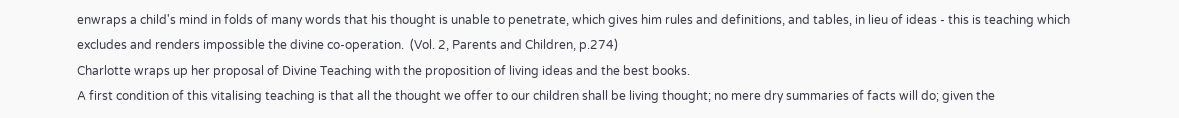enwraps a child's mind in folds of many words that his thought is unable to penetrate, which gives him rules and definitions, and tables, in lieu of ideas - this is teaching which excludes and renders impossible the divine co-operation.  (Vol. 2, Parents and Children, p.274)
Charlotte wraps up her proposal of Divine Teaching with the proposition of living ideas and the best books.
A first condition of this vitalising teaching is that all the thought we offer to our children shall be living thought; no mere dry summaries of facts will do; given the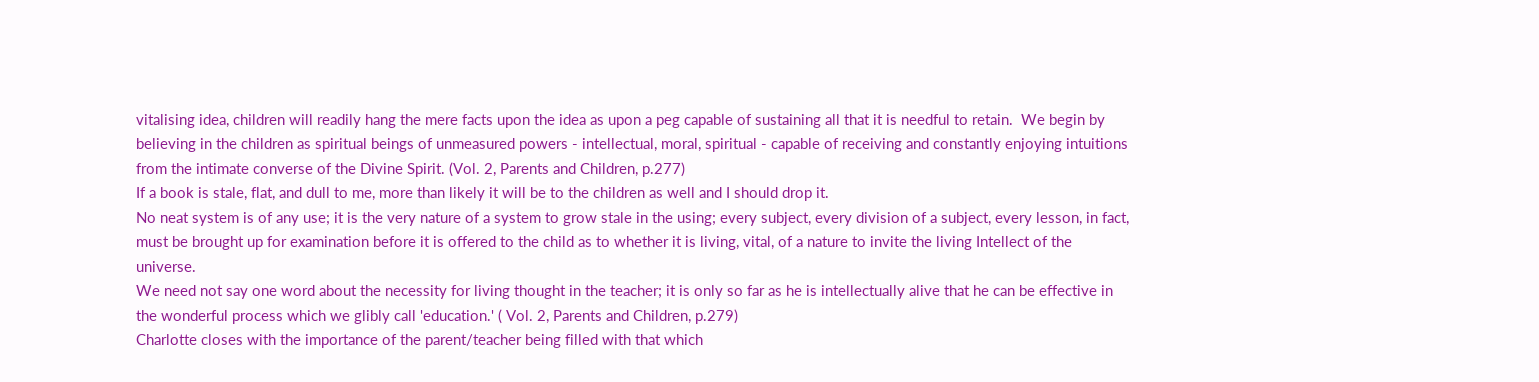vitalising idea, children will readily hang the mere facts upon the idea as upon a peg capable of sustaining all that it is needful to retain.  We begin by believing in the children as spiritual beings of unmeasured powers - intellectual, moral, spiritual - capable of receiving and constantly enjoying intuitions from the intimate converse of the Divine Spirit. (Vol. 2, Parents and Children, p.277)
If a book is stale, flat, and dull to me, more than likely it will be to the children as well and I should drop it.
No neat system is of any use; it is the very nature of a system to grow stale in the using; every subject, every division of a subject, every lesson, in fact, must be brought up for examination before it is offered to the child as to whether it is living, vital, of a nature to invite the living Intellect of the universe.
We need not say one word about the necessity for living thought in the teacher; it is only so far as he is intellectually alive that he can be effective in the wonderful process which we glibly call 'education.' ( Vol. 2, Parents and Children, p.279)
Charlotte closes with the importance of the parent/teacher being filled with that which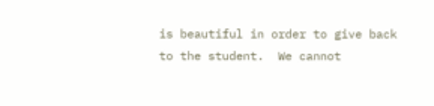is beautiful in order to give back to the student.  We cannot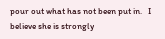pour out what has not been put in.   I believe she is strongly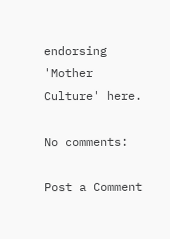endorsing 'Mother Culture' here.

No comments:

Post a Comment